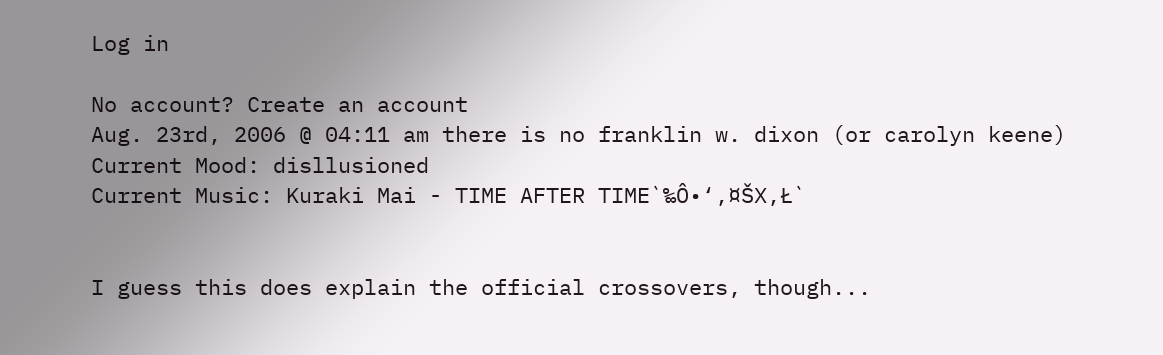Log in

No account? Create an account
Aug. 23rd, 2006 @ 04:11 am there is no franklin w. dixon (or carolyn keene)
Current Mood: disllusioned
Current Music: Kuraki Mai - TIME AFTER TIME`‰Ô•‘‚¤ŠX‚Ł`


I guess this does explain the official crossovers, though...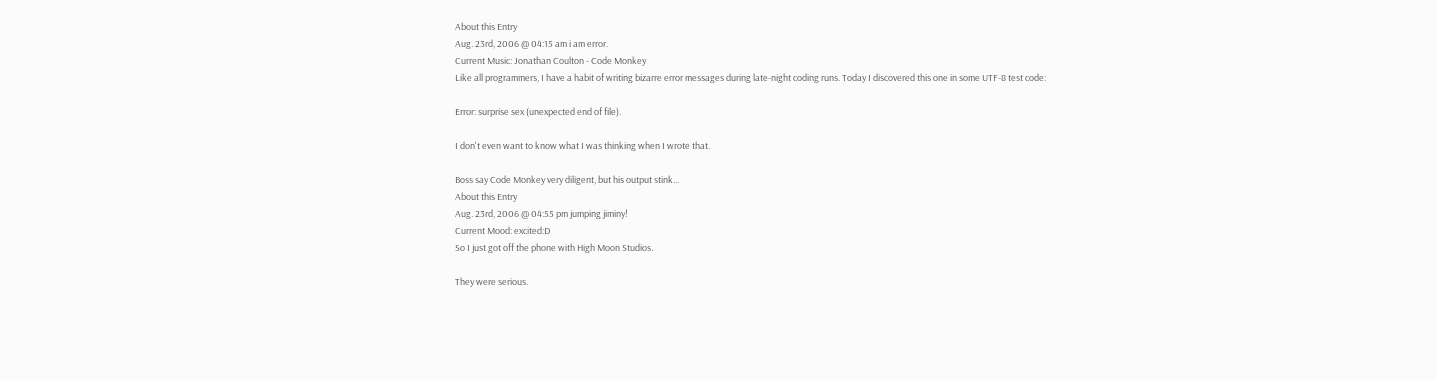About this Entry
Aug. 23rd, 2006 @ 04:15 am i am error.
Current Music: Jonathan Coulton - Code Monkey
Like all programmers, I have a habit of writing bizarre error messages during late-night coding runs. Today I discovered this one in some UTF-8 test code:

Error: surprise sex (unexpected end of file).

I don't even want to know what I was thinking when I wrote that.

Boss say Code Monkey very diligent, but his output stink...
About this Entry
Aug. 23rd, 2006 @ 04:55 pm jumping jiminy!
Current Mood: excited:D
So I just got off the phone with High Moon Studios.

They were serious.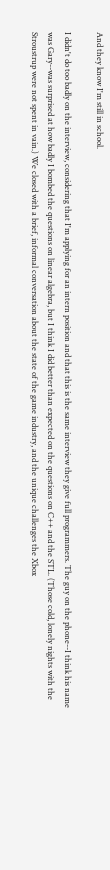And they know I'm still in school.

I didn't do too badly on the interview, considering that I'm applying for an intern position and that this is the same interview they give full programmers. The guy on the phone--I think his name was Gary--was surprised at how badly I bombed the questions on linear algebra, but I think I did better than expected on the questions on C++ and the STL. (Those cold, lonely nights with the Stroustrup were not spent in vain.) We closed with a brief, informal conversation about the state of the game industry, and the unique challenges the Xbox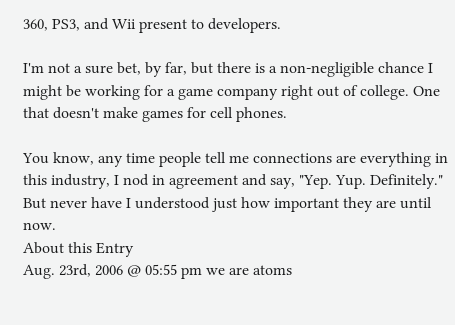360, PS3, and Wii present to developers.

I'm not a sure bet, by far, but there is a non-negligible chance I might be working for a game company right out of college. One that doesn't make games for cell phones.

You know, any time people tell me connections are everything in this industry, I nod in agreement and say, "Yep. Yup. Definitely." But never have I understood just how important they are until now.
About this Entry
Aug. 23rd, 2006 @ 05:55 pm we are atoms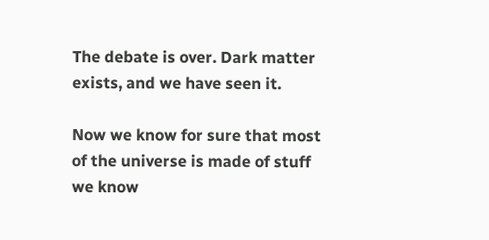The debate is over. Dark matter exists, and we have seen it.

Now we know for sure that most of the universe is made of stuff we know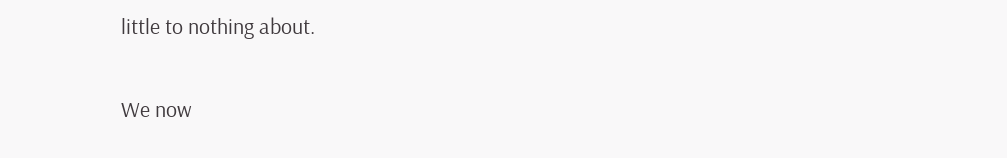little to nothing about.

We now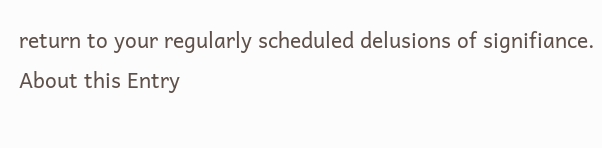return to your regularly scheduled delusions of signifiance.
About this Entry